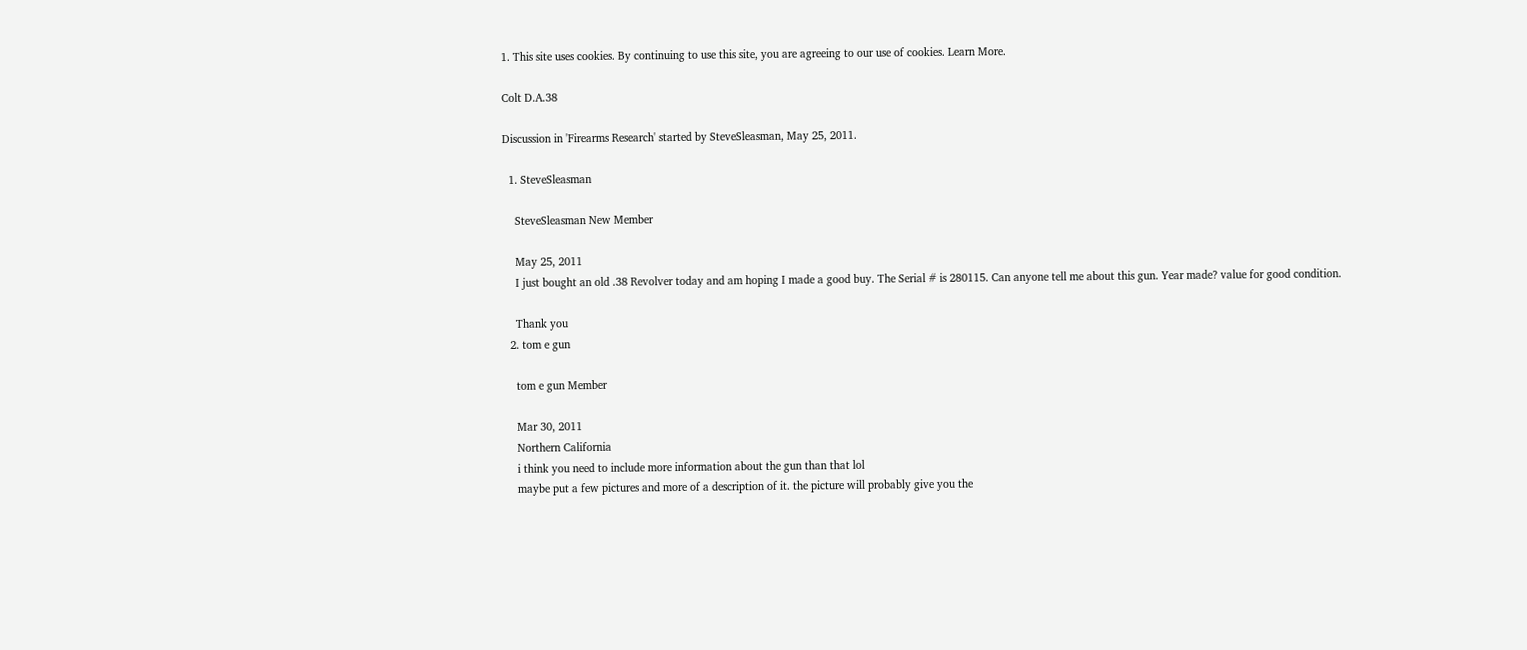1. This site uses cookies. By continuing to use this site, you are agreeing to our use of cookies. Learn More.

Colt D.A.38

Discussion in 'Firearms Research' started by SteveSleasman, May 25, 2011.

  1. SteveSleasman

    SteveSleasman New Member

    May 25, 2011
    I just bought an old .38 Revolver today and am hoping I made a good buy. The Serial # is 280115. Can anyone tell me about this gun. Year made? value for good condition.

    Thank you
  2. tom e gun

    tom e gun Member

    Mar 30, 2011
    Northern California
    i think you need to include more information about the gun than that lol
    maybe put a few pictures and more of a description of it. the picture will probably give you the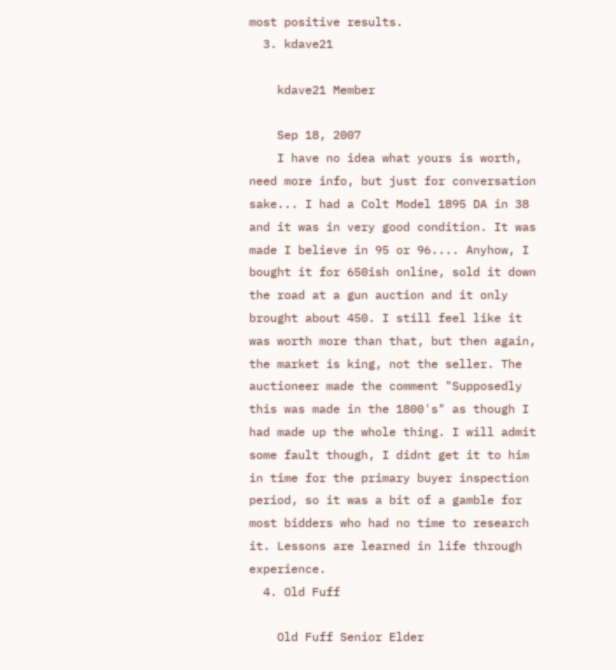most positive results.
  3. kdave21

    kdave21 Member

    Sep 18, 2007
    I have no idea what yours is worth, need more info, but just for conversation sake... I had a Colt Model 1895 DA in 38 and it was in very good condition. It was made I believe in 95 or 96.... Anyhow, I bought it for 650ish online, sold it down the road at a gun auction and it only brought about 450. I still feel like it was worth more than that, but then again, the market is king, not the seller. The auctioneer made the comment "Supposedly this was made in the 1800's" as though I had made up the whole thing. I will admit some fault though, I didnt get it to him in time for the primary buyer inspection period, so it was a bit of a gamble for most bidders who had no time to research it. Lessons are learned in life through experience.
  4. Old Fuff

    Old Fuff Senior Elder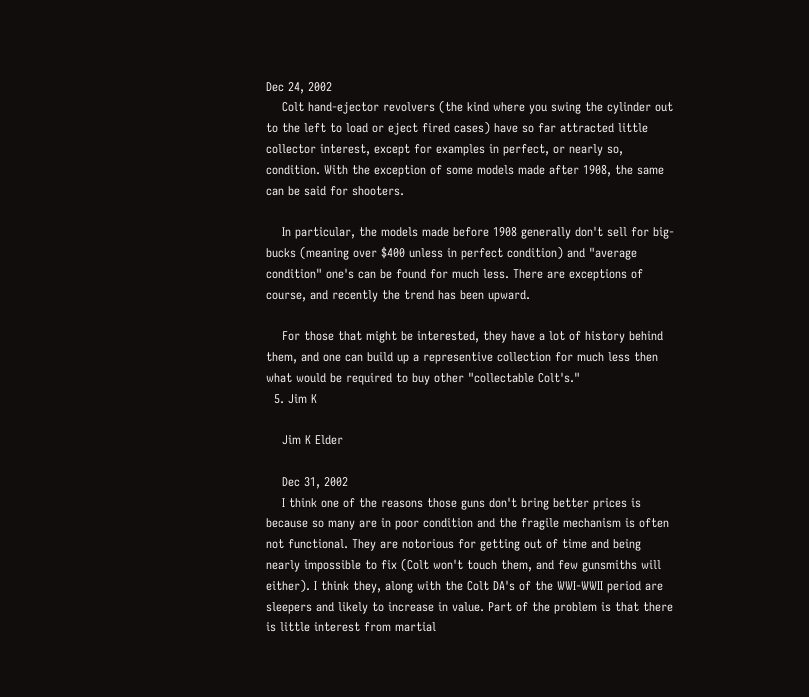Dec 24, 2002
    Colt hand-ejector revolvers (the kind where you swing the cylinder out to the left to load or eject fired cases) have so far attracted little collector interest, except for examples in perfect, or nearly so, condition. With the exception of some models made after 1908, the same can be said for shooters.

    In particular, the models made before 1908 generally don't sell for big-bucks (meaning over $400 unless in perfect condition) and "average condition" one's can be found for much less. There are exceptions of course, and recently the trend has been upward.

    For those that might be interested, they have a lot of history behind them, and one can build up a representive collection for much less then what would be required to buy other "collectable Colt's."
  5. Jim K

    Jim K Elder

    Dec 31, 2002
    I think one of the reasons those guns don't bring better prices is because so many are in poor condition and the fragile mechanism is often not functional. They are notorious for getting out of time and being nearly impossible to fix (Colt won't touch them, and few gunsmiths will either). I think they, along with the Colt DA's of the WWI-WWII period are sleepers and likely to increase in value. Part of the problem is that there is little interest from martial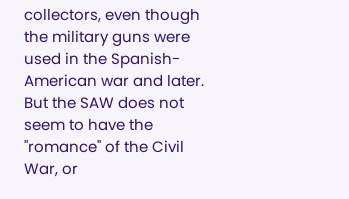collectors, even though the military guns were used in the Spanish-American war and later. But the SAW does not seem to have the "romance" of the Civil War, or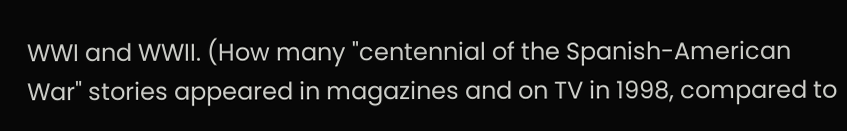WWI and WWII. (How many "centennial of the Spanish-American War" stories appeared in magazines and on TV in 1998, compared to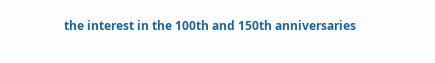the interest in the 100th and 150th anniversaries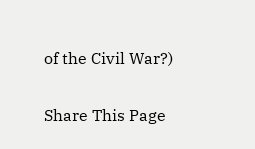of the Civil War?)


Share This Page